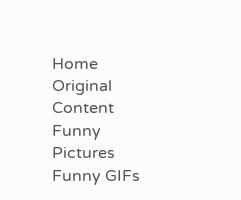Home Original Content Funny Pictures Funny GIFs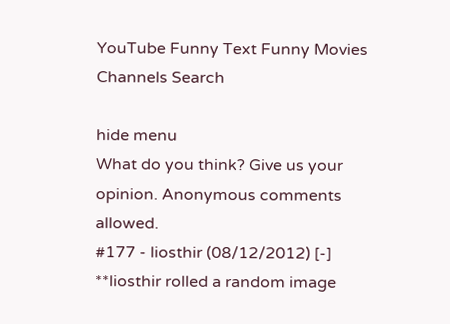YouTube Funny Text Funny Movies Channels Search

hide menu
What do you think? Give us your opinion. Anonymous comments allowed.
#177 - liosthir (08/12/2012) [-]
**liosthir rolled a random image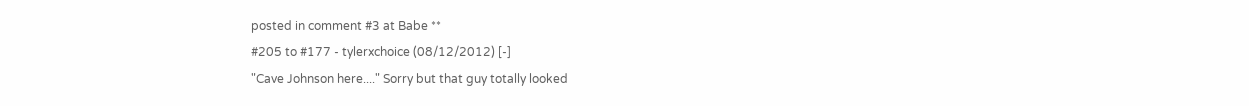posted in comment #3 at Babe **
#205 to #177 - tylerxchoice (08/12/2012) [-]
"Cave Johnson here...." Sorry but that guy totally looked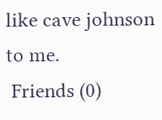like cave johnson to me.
 Friends (0)